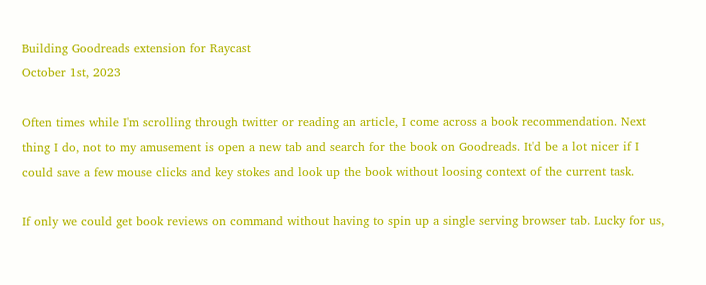Building Goodreads extension for Raycast
October 1st, 2023

Often times while I'm scrolling through twitter or reading an article, I come across a book recommendation. Next thing I do, not to my amusement is open a new tab and search for the book on Goodreads. It'd be a lot nicer if I could save a few mouse clicks and key stokes and look up the book without loosing context of the current task.

If only we could get book reviews on command without having to spin up a single serving browser tab. Lucky for us,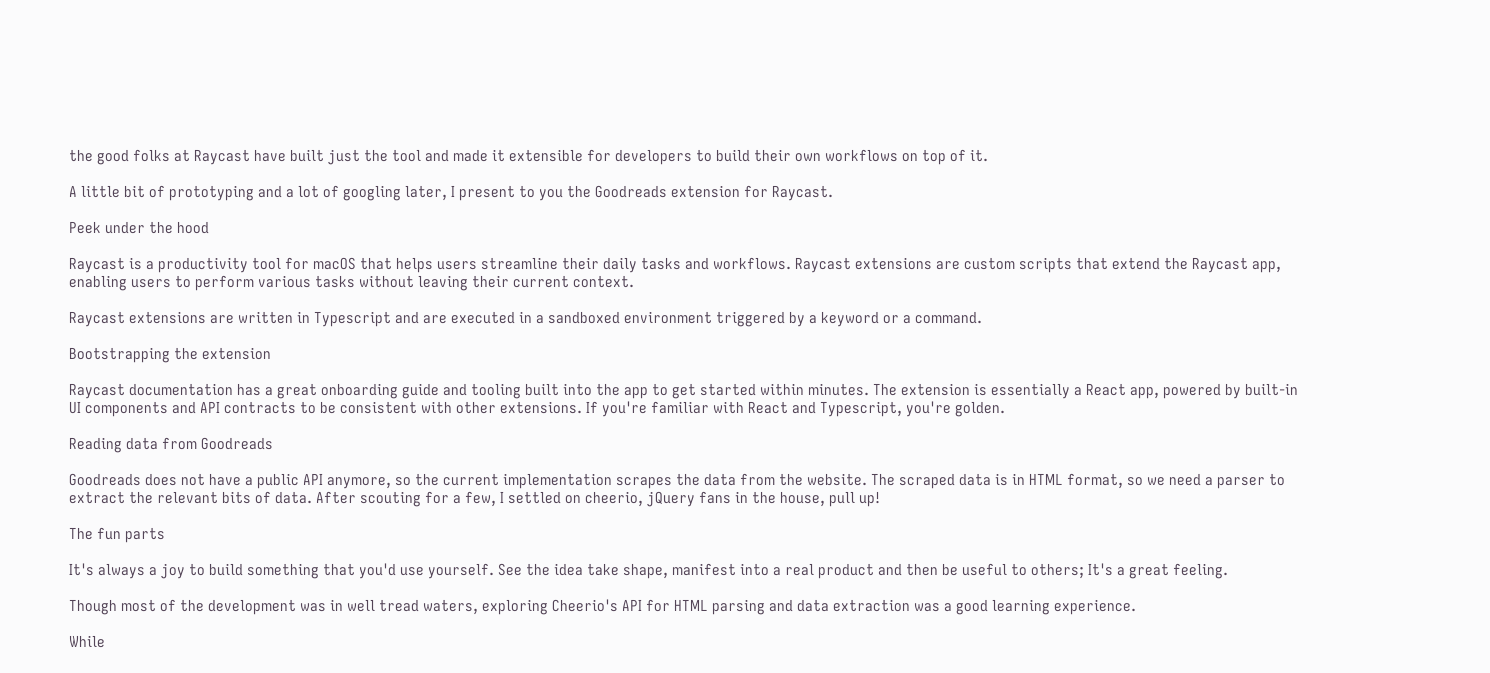the good folks at Raycast have built just the tool and made it extensible for developers to build their own workflows on top of it.

A little bit of prototyping and a lot of googling later, I present to you the Goodreads extension for Raycast.

Peek under the hood

Raycast is a productivity tool for macOS that helps users streamline their daily tasks and workflows. Raycast extensions are custom scripts that extend the Raycast app, enabling users to perform various tasks without leaving their current context.

Raycast extensions are written in Typescript and are executed in a sandboxed environment triggered by a keyword or a command.

Bootstrapping the extension

Raycast documentation has a great onboarding guide and tooling built into the app to get started within minutes. The extension is essentially a React app, powered by built-in UI components and API contracts to be consistent with other extensions. If you're familiar with React and Typescript, you're golden.

Reading data from Goodreads

Goodreads does not have a public API anymore, so the current implementation scrapes the data from the website. The scraped data is in HTML format, so we need a parser to extract the relevant bits of data. After scouting for a few, I settled on cheerio, jQuery fans in the house, pull up!

The fun parts

It's always a joy to build something that you'd use yourself. See the idea take shape, manifest into a real product and then be useful to others; It's a great feeling.

Though most of the development was in well tread waters, exploring Cheerio's API for HTML parsing and data extraction was a good learning experience.

While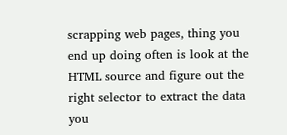scrapping web pages, thing you end up doing often is look at the HTML source and figure out the right selector to extract the data you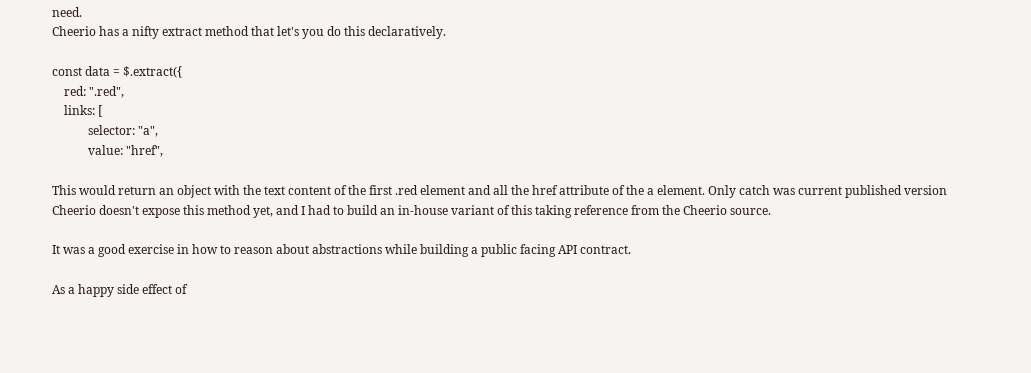need.
Cheerio has a nifty extract method that let's you do this declaratively.

const data = $.extract({
    red: ".red",
    links: [
            selector: "a",
            value: "href",

This would return an object with the text content of the first .red element and all the href attribute of the a element. Only catch was current published version Cheerio doesn't expose this method yet, and I had to build an in-house variant of this taking reference from the Cheerio source.

It was a good exercise in how to reason about abstractions while building a public facing API contract.

As a happy side effect of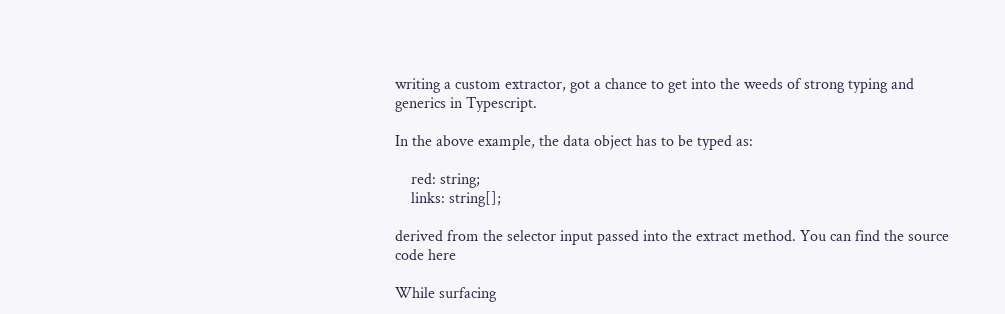writing a custom extractor, got a chance to get into the weeds of strong typing and generics in Typescript.

In the above example, the data object has to be typed as:

    red: string;
    links: string[];

derived from the selector input passed into the extract method. You can find the source code here

While surfacing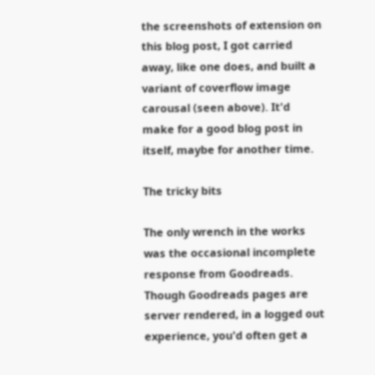the screenshots of extension on this blog post, I got carried away, like one does, and built a variant of coverflow image carousal (seen above). It'd make for a good blog post in itself, maybe for another time.

The tricky bits

The only wrench in the works was the occasional incomplete response from Goodreads. Though Goodreads pages are server rendered, in a logged out experience, you'd often get a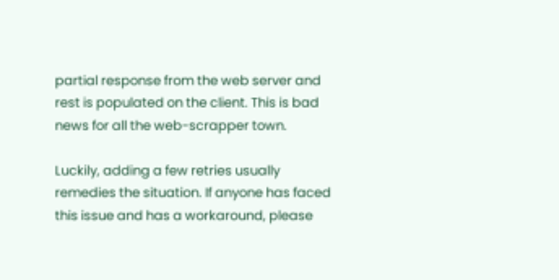partial response from the web server and rest is populated on the client. This is bad news for all the web-scrapper town.

Luckily, adding a few retries usually remedies the situation. If anyone has faced this issue and has a workaround, please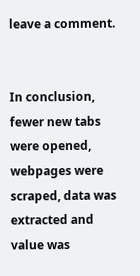leave a comment.


In conclusion, fewer new tabs were opened, webpages were scraped, data was extracted and value was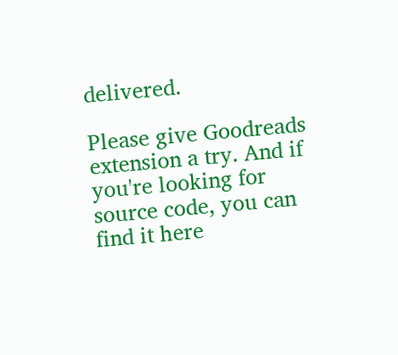delivered.

Please give Goodreads extension a try. And if you're looking for source code, you can find it here